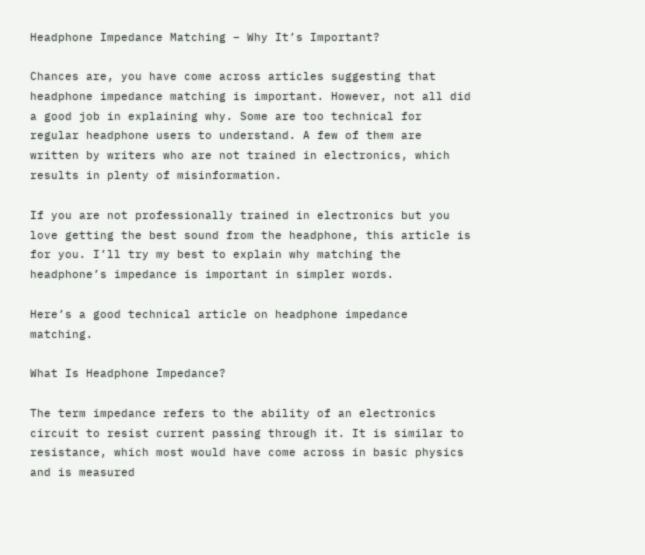Headphone Impedance Matching – Why It’s Important?

Chances are, you have come across articles suggesting that headphone impedance matching is important. However, not all did a good job in explaining why. Some are too technical for regular headphone users to understand. A few of them are written by writers who are not trained in electronics, which results in plenty of misinformation.

If you are not professionally trained in electronics but you love getting the best sound from the headphone, this article is for you. I’ll try my best to explain why matching the headphone’s impedance is important in simpler words.

Here’s a good technical article on headphone impedance matching.

What Is Headphone Impedance?

The term impedance refers to the ability of an electronics circuit to resist current passing through it. It is similar to resistance, which most would have come across in basic physics and is measured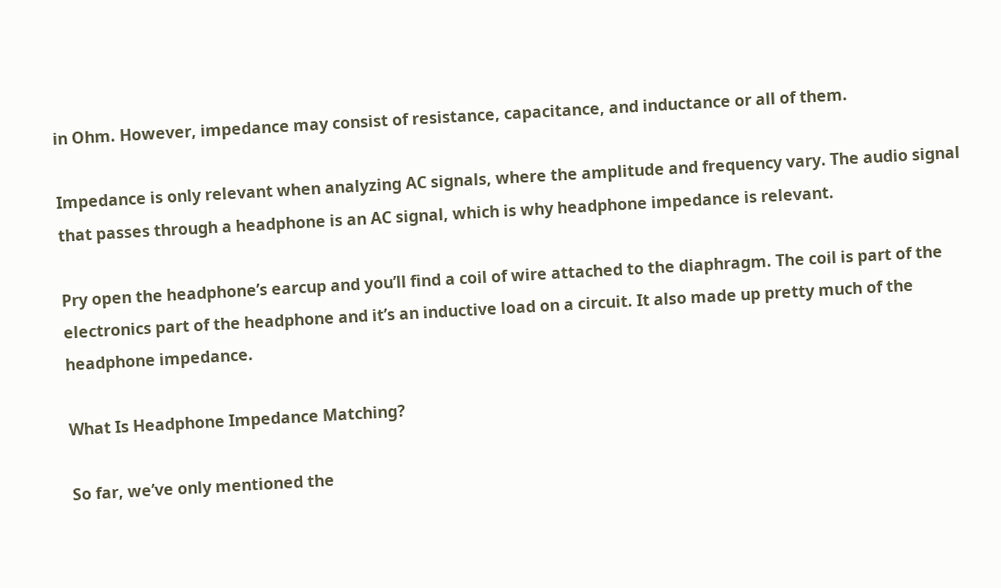in Ohm. However, impedance may consist of resistance, capacitance, and inductance or all of them.

Impedance is only relevant when analyzing AC signals, where the amplitude and frequency vary. The audio signal that passes through a headphone is an AC signal, which is why headphone impedance is relevant.

Pry open the headphone’s earcup and you’ll find a coil of wire attached to the diaphragm. The coil is part of the electronics part of the headphone and it’s an inductive load on a circuit. It also made up pretty much of the headphone impedance.

What Is Headphone Impedance Matching?

So far, we’ve only mentioned the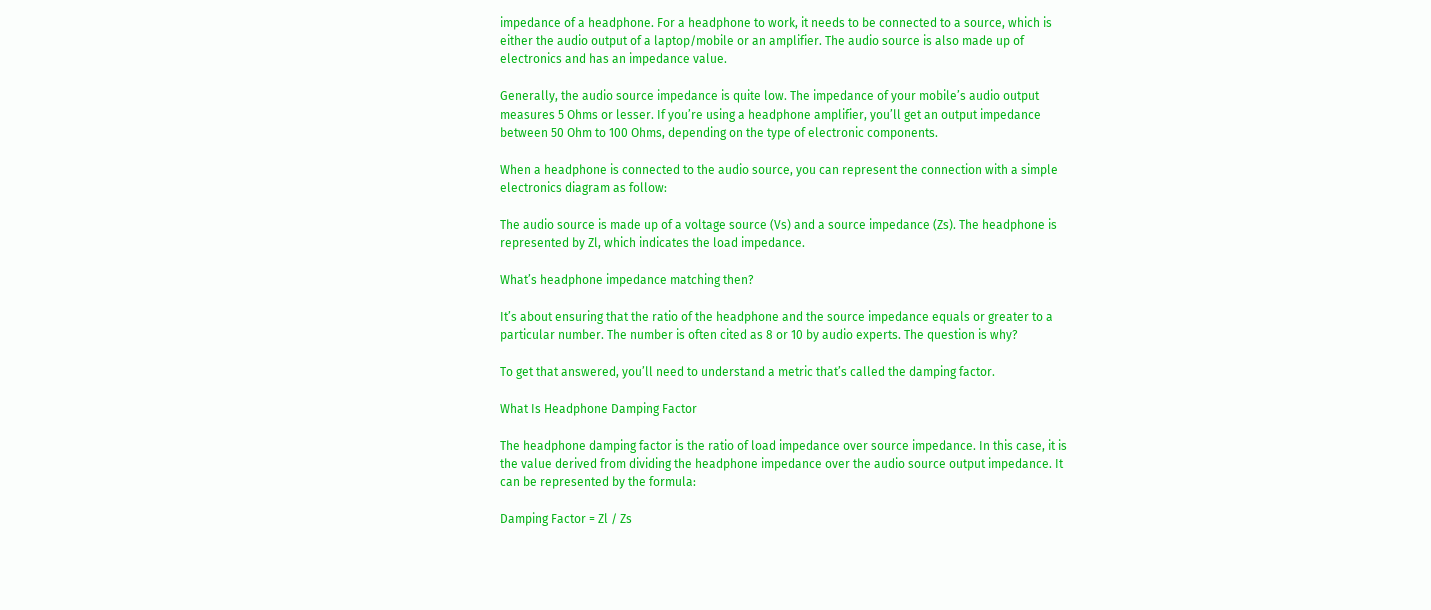impedance of a headphone. For a headphone to work, it needs to be connected to a source, which is either the audio output of a laptop/mobile or an amplifier. The audio source is also made up of electronics and has an impedance value.

Generally, the audio source impedance is quite low. The impedance of your mobile’s audio output measures 5 Ohms or lesser. If you’re using a headphone amplifier, you’ll get an output impedance between 50 Ohm to 100 Ohms, depending on the type of electronic components.

When a headphone is connected to the audio source, you can represent the connection with a simple electronics diagram as follow:

The audio source is made up of a voltage source (Vs) and a source impedance (Zs). The headphone is represented by Zl, which indicates the load impedance.

What’s headphone impedance matching then?

It’s about ensuring that the ratio of the headphone and the source impedance equals or greater to a particular number. The number is often cited as 8 or 10 by audio experts. The question is why?

To get that answered, you’ll need to understand a metric that’s called the damping factor.

What Is Headphone Damping Factor

The headphone damping factor is the ratio of load impedance over source impedance. In this case, it is the value derived from dividing the headphone impedance over the audio source output impedance. It can be represented by the formula:

Damping Factor = Zl / Zs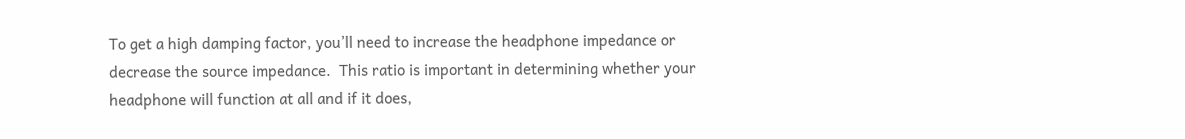To get a high damping factor, you’ll need to increase the headphone impedance or decrease the source impedance.  This ratio is important in determining whether your headphone will function at all and if it does,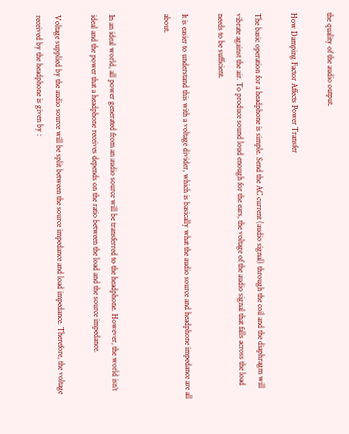the quality of the audio output.

How Damping Factor Affects Power Transfer

The basic operation for a headphone is simple. Send the AC current (audio signal) through the coil and the diaphragm will vibrate against the air. To produce sound loud enough for the ears, the voltage of the audio signal that falls across the load needs to be sufficient.

It is easier to understand this with a voltage divider, which is basically what the audio source and headphone impedance are all about.


In an ideal world, all power generated from an audio source will be transferred to the headphone. However, the world isn’t ideal and the power that a headphone receives depends on the ratio between the load and the source impedance.

Voltage supplied by the audio source will be split between the source impedance and load impedance. Therefore, the voltage received by the headphone is given by :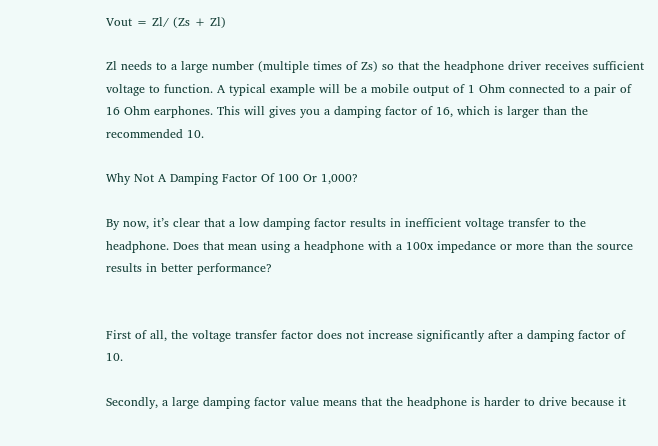Vout = Zl/ (Zs + Zl)

Zl needs to a large number (multiple times of Zs) so that the headphone driver receives sufficient voltage to function. A typical example will be a mobile output of 1 Ohm connected to a pair of 16 Ohm earphones. This will gives you a damping factor of 16, which is larger than the recommended 10.

Why Not A Damping Factor Of 100 Or 1,000?

By now, it’s clear that a low damping factor results in inefficient voltage transfer to the headphone. Does that mean using a headphone with a 100x impedance or more than the source results in better performance?


First of all, the voltage transfer factor does not increase significantly after a damping factor of 10.

Secondly, a large damping factor value means that the headphone is harder to drive because it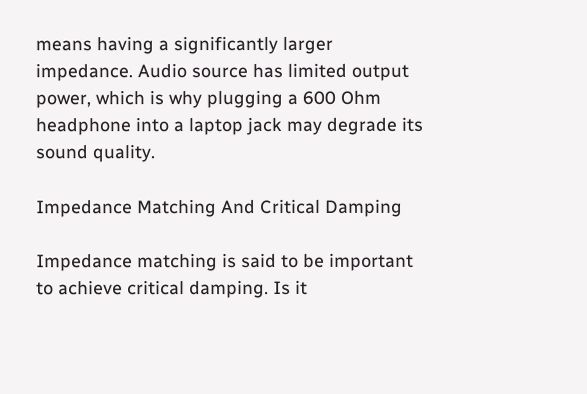means having a significantly larger impedance. Audio source has limited output power, which is why plugging a 600 Ohm headphone into a laptop jack may degrade its sound quality.

Impedance Matching And Critical Damping

Impedance matching is said to be important to achieve critical damping. Is it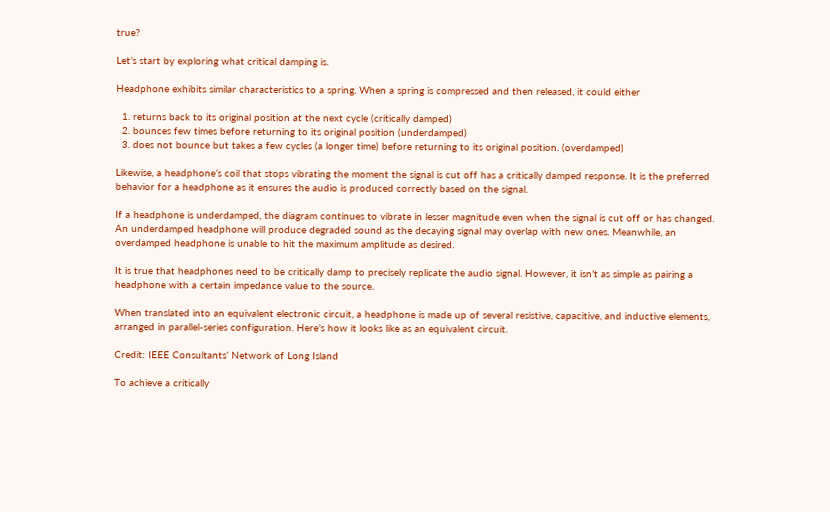true?

Let’s start by exploring what critical damping is.

Headphone exhibits similar characteristics to a spring. When a spring is compressed and then released, it could either

  1. returns back to its original position at the next cycle (critically damped)
  2. bounces few times before returning to its original position (underdamped)
  3. does not bounce but takes a few cycles (a longer time) before returning to its original position. (overdamped)

Likewise, a headphone’s coil that stops vibrating the moment the signal is cut off has a critically damped response. It is the preferred behavior for a headphone as it ensures the audio is produced correctly based on the signal.

If a headphone is underdamped, the diagram continues to vibrate in lesser magnitude even when the signal is cut off or has changed. An underdamped headphone will produce degraded sound as the decaying signal may overlap with new ones. Meanwhile, an overdamped headphone is unable to hit the maximum amplitude as desired.

It is true that headphones need to be critically damp to precisely replicate the audio signal. However, it isn’t as simple as pairing a headphone with a certain impedance value to the source.

When translated into an equivalent electronic circuit, a headphone is made up of several resistive, capacitive, and inductive elements, arranged in parallel-series configuration. Here’s how it looks like as an equivalent circuit.

Credit: IEEE Consultants’ Network of Long Island

To achieve a critically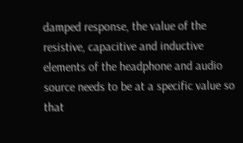damped response, the value of the resistive, capacitive and inductive elements of the headphone and audio source needs to be at a specific value so that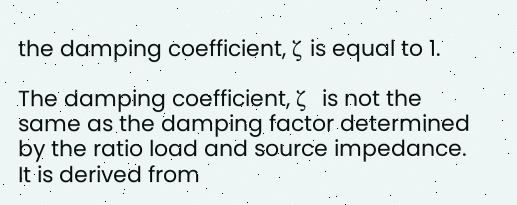the damping coefficient, ζ is equal to 1.

The damping coefficient, ζ  is not the same as the damping factor determined by the ratio load and source impedance. It is derived from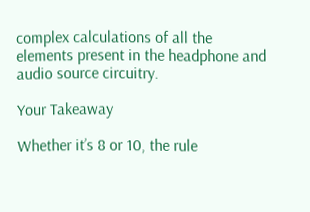complex calculations of all the elements present in the headphone and audio source circuitry.

Your Takeaway

Whether it’s 8 or 10, the rule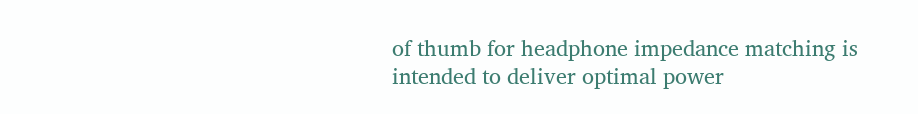of thumb for headphone impedance matching is intended to deliver optimal power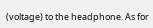(voltage) to the headphone. As for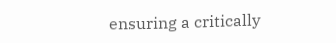ensuring a critically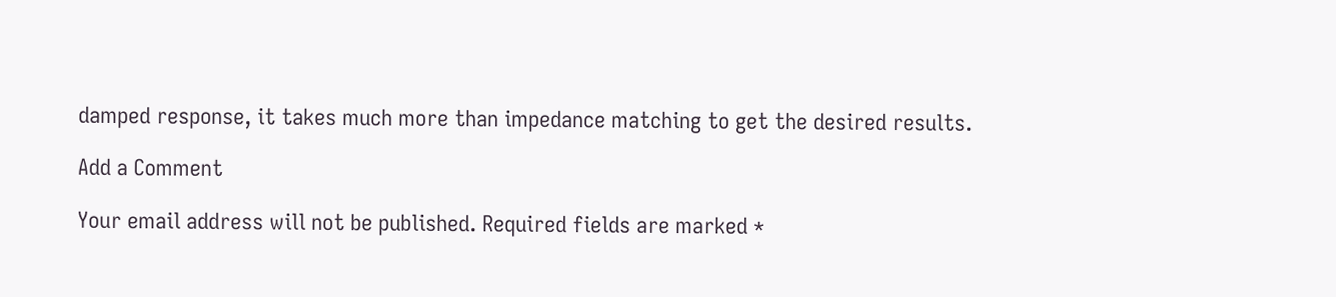damped response, it takes much more than impedance matching to get the desired results.

Add a Comment

Your email address will not be published. Required fields are marked *